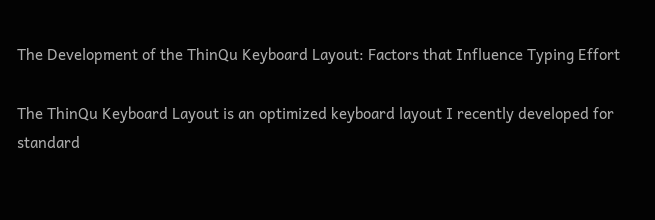The Development of the ThinQu Keyboard Layout: Factors that Influence Typing Effort

The ThinQu Keyboard Layout is an optimized keyboard layout I recently developed for standard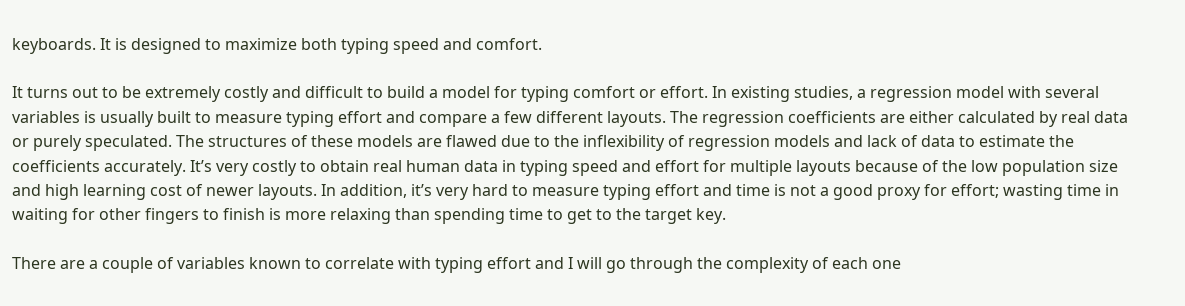keyboards. It is designed to maximize both typing speed and comfort.

It turns out to be extremely costly and difficult to build a model for typing comfort or effort. In existing studies, a regression model with several variables is usually built to measure typing effort and compare a few different layouts. The regression coefficients are either calculated by real data or purely speculated. The structures of these models are flawed due to the inflexibility of regression models and lack of data to estimate the coefficients accurately. It’s very costly to obtain real human data in typing speed and effort for multiple layouts because of the low population size and high learning cost of newer layouts. In addition, it’s very hard to measure typing effort and time is not a good proxy for effort; wasting time in waiting for other fingers to finish is more relaxing than spending time to get to the target key.

There are a couple of variables known to correlate with typing effort and I will go through the complexity of each one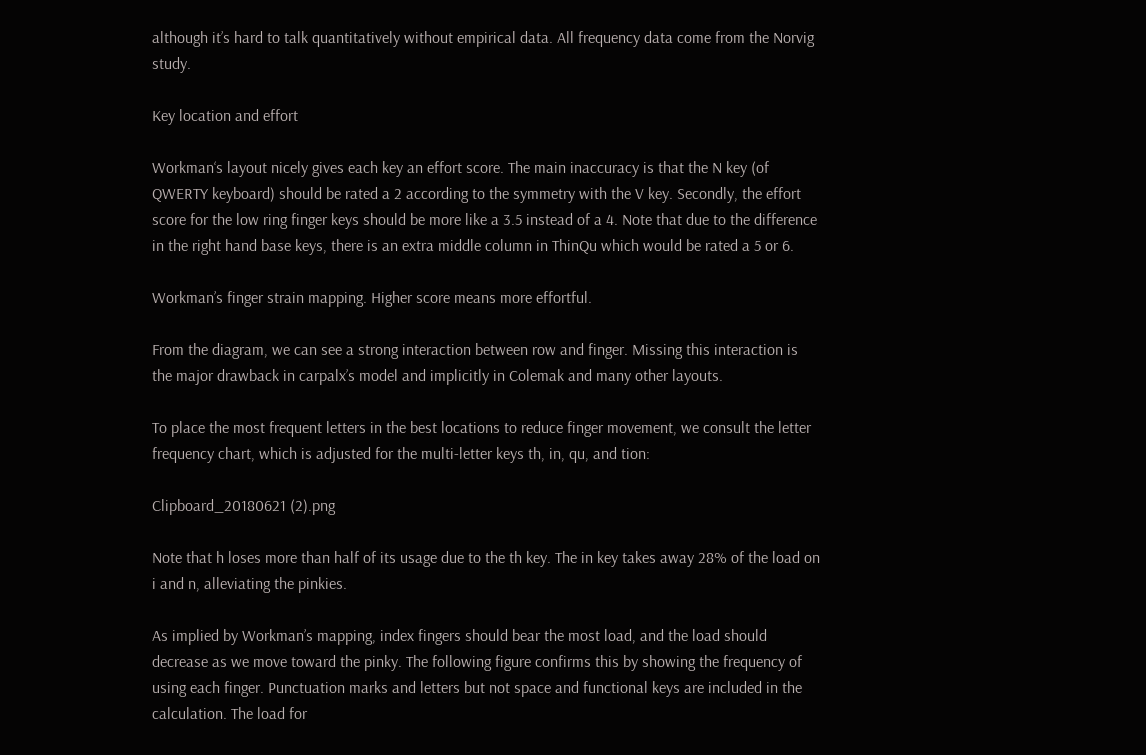although it’s hard to talk quantitatively without empirical data. All frequency data come from the Norvig study.

Key location and effort

Workman‘s layout nicely gives each key an effort score. The main inaccuracy is that the N key (of QWERTY keyboard) should be rated a 2 according to the symmetry with the V key. Secondly, the effort score for the low ring finger keys should be more like a 3.5 instead of a 4. Note that due to the difference in the right hand base keys, there is an extra middle column in ThinQu which would be rated a 5 or 6.

Workman’s finger strain mapping. Higher score means more effortful.

From the diagram, we can see a strong interaction between row and finger. Missing this interaction is the major drawback in carpalx’s model and implicitly in Colemak and many other layouts.

To place the most frequent letters in the best locations to reduce finger movement, we consult the letter frequency chart, which is adjusted for the multi-letter keys th, in, qu, and tion:

Clipboard_20180621 (2).png

Note that h loses more than half of its usage due to the th key. The in key takes away 28% of the load on i and n, alleviating the pinkies.

As implied by Workman’s mapping, index fingers should bear the most load, and the load should decrease as we move toward the pinky. The following figure confirms this by showing the frequency of using each finger. Punctuation marks and letters but not space and functional keys are included in the calculation. The load for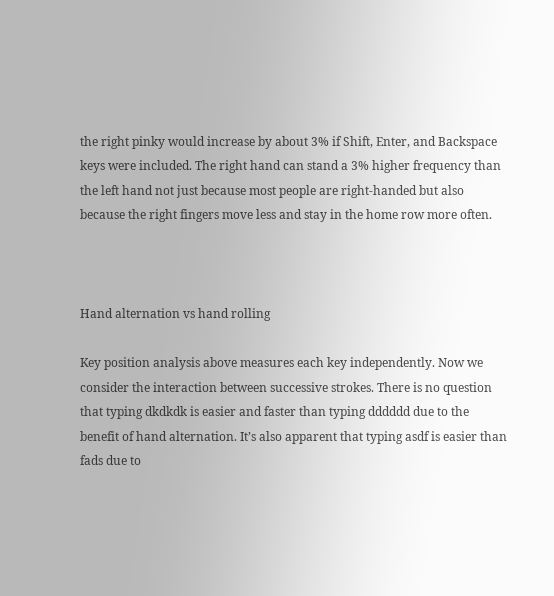the right pinky would increase by about 3% if Shift, Enter, and Backspace keys were included. The right hand can stand a 3% higher frequency than the left hand not just because most people are right-handed but also because the right fingers move less and stay in the home row more often.



Hand alternation vs hand rolling

Key position analysis above measures each key independently. Now we consider the interaction between successive strokes. There is no question that typing dkdkdk is easier and faster than typing dddddd due to the benefit of hand alternation. It’s also apparent that typing asdf is easier than fads due to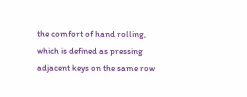the comfort of hand rolling, which is defined as pressing adjacent keys on the same row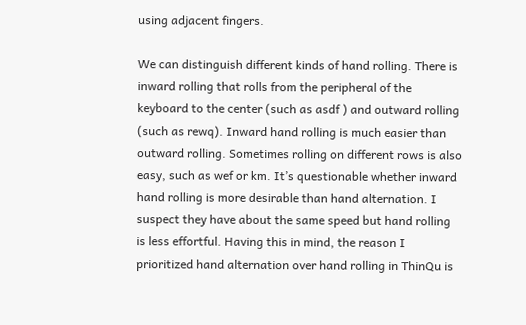using adjacent fingers.

We can distinguish different kinds of hand rolling. There is inward rolling that rolls from the peripheral of the keyboard to the center (such as asdf ) and outward rolling (such as rewq). Inward hand rolling is much easier than outward rolling. Sometimes rolling on different rows is also easy, such as wef or km. It’s questionable whether inward hand rolling is more desirable than hand alternation. I suspect they have about the same speed but hand rolling is less effortful. Having this in mind, the reason I prioritized hand alternation over hand rolling in ThinQu is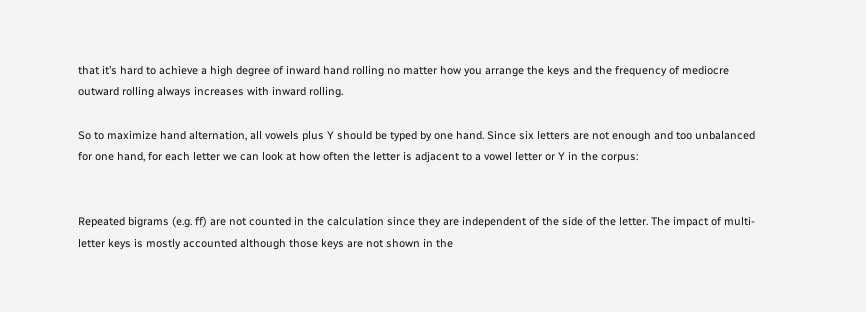that it’s hard to achieve a high degree of inward hand rolling no matter how you arrange the keys and the frequency of mediocre outward rolling always increases with inward rolling.

So to maximize hand alternation, all vowels plus Y should be typed by one hand. Since six letters are not enough and too unbalanced for one hand, for each letter we can look at how often the letter is adjacent to a vowel letter or Y in the corpus:


Repeated bigrams (e.g. ff) are not counted in the calculation since they are independent of the side of the letter. The impact of multi-letter keys is mostly accounted although those keys are not shown in the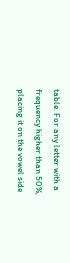table. For any letter with a frequency higher than 50%, placing it on the vowel side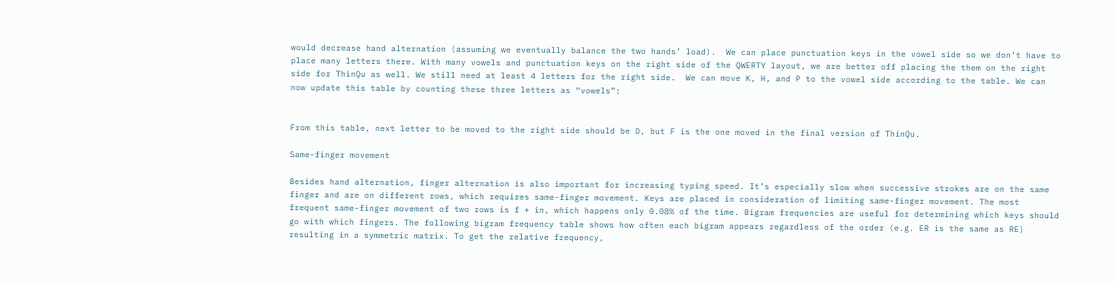would decrease hand alternation (assuming we eventually balance the two hands’ load).  We can place punctuation keys in the vowel side so we don’t have to place many letters there. With many vowels and punctuation keys on the right side of the QWERTY layout, we are better off placing the them on the right side for ThinQu as well. We still need at least 4 letters for the right side.  We can move K, H, and P to the vowel side according to the table. We can now update this table by counting these three letters as “vowels”:


From this table, next letter to be moved to the right side should be D, but F is the one moved in the final version of ThinQu.

Same-finger movement

Besides hand alternation, finger alternation is also important for increasing typing speed. It’s especially slow when successive strokes are on the same finger and are on different rows, which requires same-finger movement. Keys are placed in consideration of limiting same-finger movement. The most frequent same-finger movement of two rows is f + in, which happens only 0.08% of the time. Bigram frequencies are useful for determining which keys should go with which fingers. The following bigram frequency table shows how often each bigram appears regardless of the order (e.g. ER is the same as RE) resulting in a symmetric matrix. To get the relative frequency,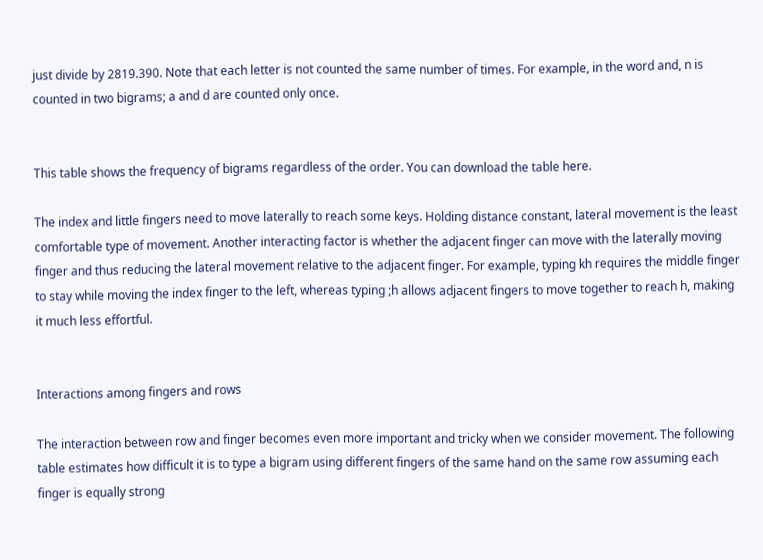just divide by 2819.390. Note that each letter is not counted the same number of times. For example, in the word and, n is counted in two bigrams; a and d are counted only once.


This table shows the frequency of bigrams regardless of the order. You can download the table here.

The index and little fingers need to move laterally to reach some keys. Holding distance constant, lateral movement is the least comfortable type of movement. Another interacting factor is whether the adjacent finger can move with the laterally moving finger and thus reducing the lateral movement relative to the adjacent finger. For example, typing kh requires the middle finger to stay while moving the index finger to the left, whereas typing ;h allows adjacent fingers to move together to reach h, making it much less effortful.


Interactions among fingers and rows

The interaction between row and finger becomes even more important and tricky when we consider movement. The following table estimates how difficult it is to type a bigram using different fingers of the same hand on the same row assuming each finger is equally strong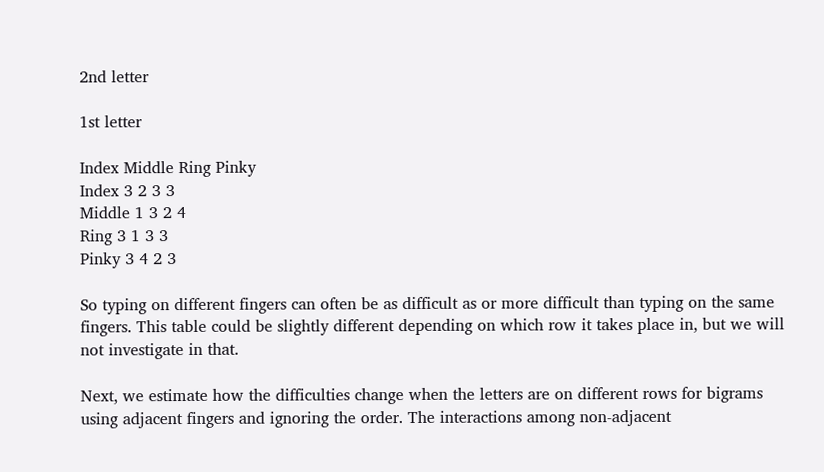2nd letter

1st letter

Index Middle Ring Pinky
Index 3 2 3 3
Middle 1 3 2 4
Ring 3 1 3 3
Pinky 3 4 2 3

So typing on different fingers can often be as difficult as or more difficult than typing on the same fingers. This table could be slightly different depending on which row it takes place in, but we will not investigate in that.

Next, we estimate how the difficulties change when the letters are on different rows for bigrams using adjacent fingers and ignoring the order. The interactions among non-adjacent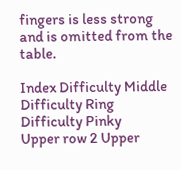fingers is less strong and is omitted from the table.

Index Difficulty Middle Difficulty Ring Difficulty Pinky
Upper row 2 Upper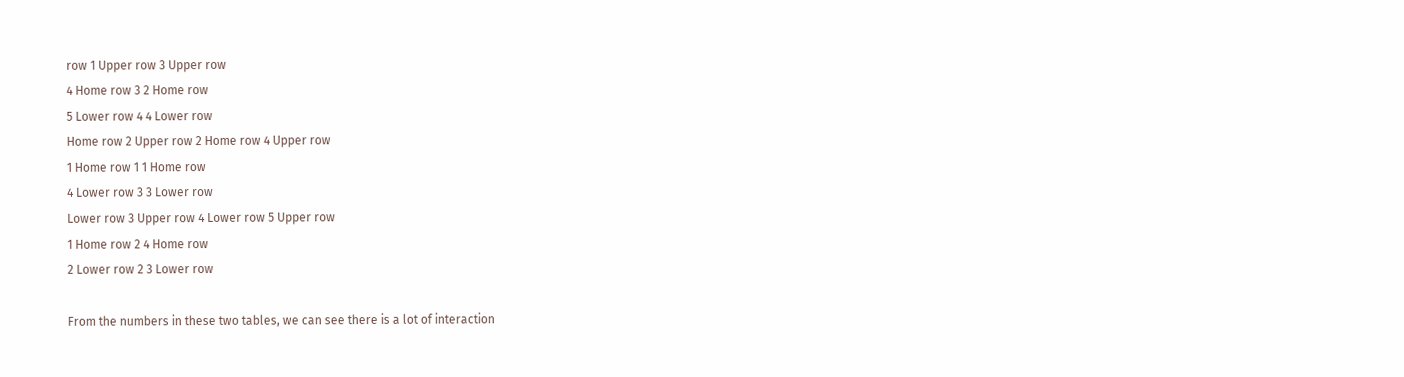row 1 Upper row 3 Upper row
4 Home row 3 2 Home row
5 Lower row 4 4 Lower row
Home row 2 Upper row 2 Home row 4 Upper row
1 Home row 1 1 Home row
4 Lower row 3 3 Lower row
Lower row 3 Upper row 4 Lower row 5 Upper row
1 Home row 2 4 Home row
2 Lower row 2 3 Lower row

From the numbers in these two tables, we can see there is a lot of interaction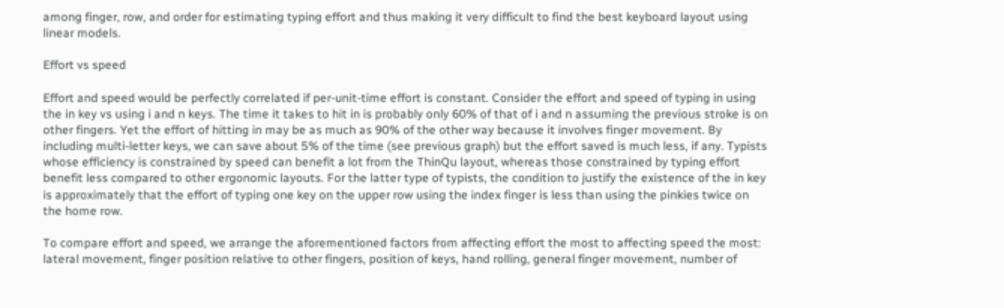among finger, row, and order for estimating typing effort and thus making it very difficult to find the best keyboard layout using linear models.

Effort vs speed

Effort and speed would be perfectly correlated if per-unit-time effort is constant. Consider the effort and speed of typing in using the in key vs using i and n keys. The time it takes to hit in is probably only 60% of that of i and n assuming the previous stroke is on other fingers. Yet the effort of hitting in may be as much as 90% of the other way because it involves finger movement. By including multi-letter keys, we can save about 5% of the time (see previous graph) but the effort saved is much less, if any. Typists whose efficiency is constrained by speed can benefit a lot from the ThinQu layout, whereas those constrained by typing effort benefit less compared to other ergonomic layouts. For the latter type of typists, the condition to justify the existence of the in key is approximately that the effort of typing one key on the upper row using the index finger is less than using the pinkies twice on the home row.

To compare effort and speed, we arrange the aforementioned factors from affecting effort the most to affecting speed the most: lateral movement, finger position relative to other fingers, position of keys, hand rolling, general finger movement, number of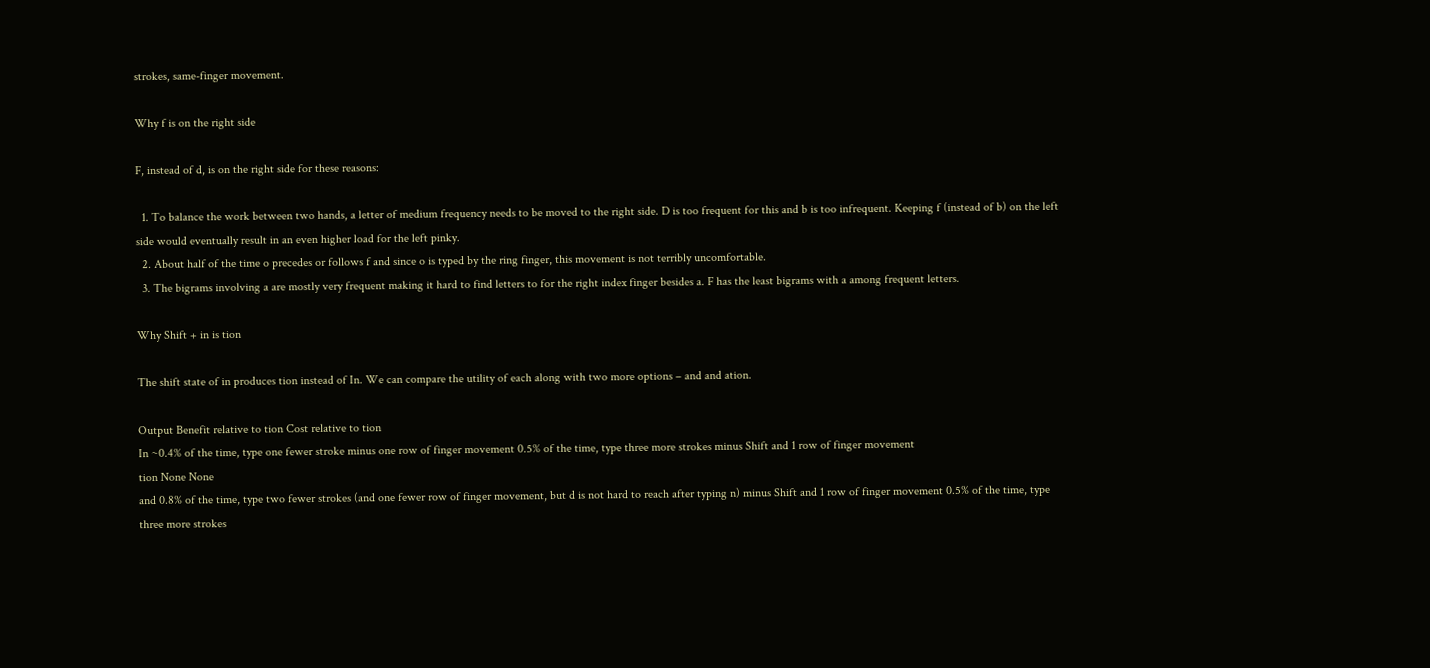strokes, same-finger movement.

Why f is on the right side

F, instead of d, is on the right side for these reasons:

  1. To balance the work between two hands, a letter of medium frequency needs to be moved to the right side. D is too frequent for this and b is too infrequent. Keeping f (instead of b) on the left side would eventually result in an even higher load for the left pinky.
  2. About half of the time o precedes or follows f and since o is typed by the ring finger, this movement is not terribly uncomfortable.
  3. The bigrams involving a are mostly very frequent making it hard to find letters to for the right index finger besides a. F has the least bigrams with a among frequent letters.

Why Shift + in is tion

The shift state of in produces tion instead of In. We can compare the utility of each along with two more options – and and ation.

Output Benefit relative to tion Cost relative to tion
In ~0.4% of the time, type one fewer stroke minus one row of finger movement 0.5% of the time, type three more strokes minus Shift and 1 row of finger movement
tion None None
and 0.8% of the time, type two fewer strokes (and one fewer row of finger movement, but d is not hard to reach after typing n) minus Shift and 1 row of finger movement 0.5% of the time, type three more strokes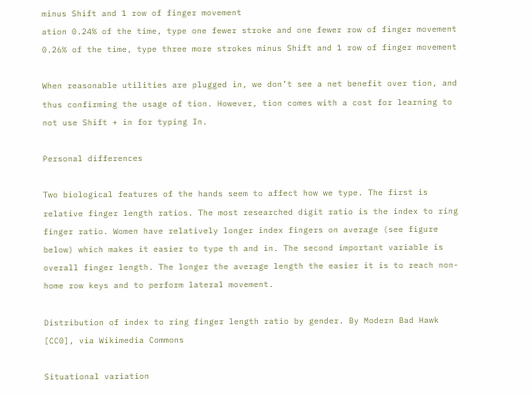minus Shift and 1 row of finger movement
ation 0.24% of the time, type one fewer stroke and one fewer row of finger movement 0.26% of the time, type three more strokes minus Shift and 1 row of finger movement

When reasonable utilities are plugged in, we don’t see a net benefit over tion, and thus confirming the usage of tion. However, tion comes with a cost for learning to not use Shift + in for typing In.

Personal differences

Two biological features of the hands seem to affect how we type. The first is relative finger length ratios. The most researched digit ratio is the index to ring finger ratio. Women have relatively longer index fingers on average (see figure below) which makes it easier to type th and in. The second important variable is overall finger length. The longer the average length the easier it is to reach non-home row keys and to perform lateral movement.

Distribution of index to ring finger length ratio by gender. By Modern Bad Hawk [CC0], via Wikimedia Commons

Situational variation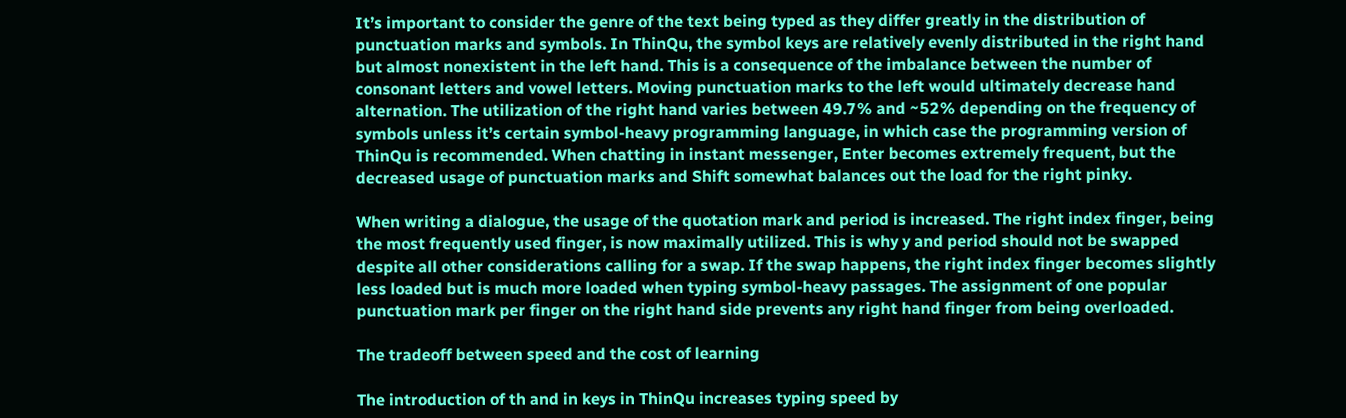It’s important to consider the genre of the text being typed as they differ greatly in the distribution of punctuation marks and symbols. In ThinQu, the symbol keys are relatively evenly distributed in the right hand but almost nonexistent in the left hand. This is a consequence of the imbalance between the number of consonant letters and vowel letters. Moving punctuation marks to the left would ultimately decrease hand alternation. The utilization of the right hand varies between 49.7% and ~52% depending on the frequency of symbols unless it’s certain symbol-heavy programming language, in which case the programming version of ThinQu is recommended. When chatting in instant messenger, Enter becomes extremely frequent, but the decreased usage of punctuation marks and Shift somewhat balances out the load for the right pinky.

When writing a dialogue, the usage of the quotation mark and period is increased. The right index finger, being the most frequently used finger, is now maximally utilized. This is why y and period should not be swapped despite all other considerations calling for a swap. If the swap happens, the right index finger becomes slightly less loaded but is much more loaded when typing symbol-heavy passages. The assignment of one popular punctuation mark per finger on the right hand side prevents any right hand finger from being overloaded.

The tradeoff between speed and the cost of learning

The introduction of th and in keys in ThinQu increases typing speed by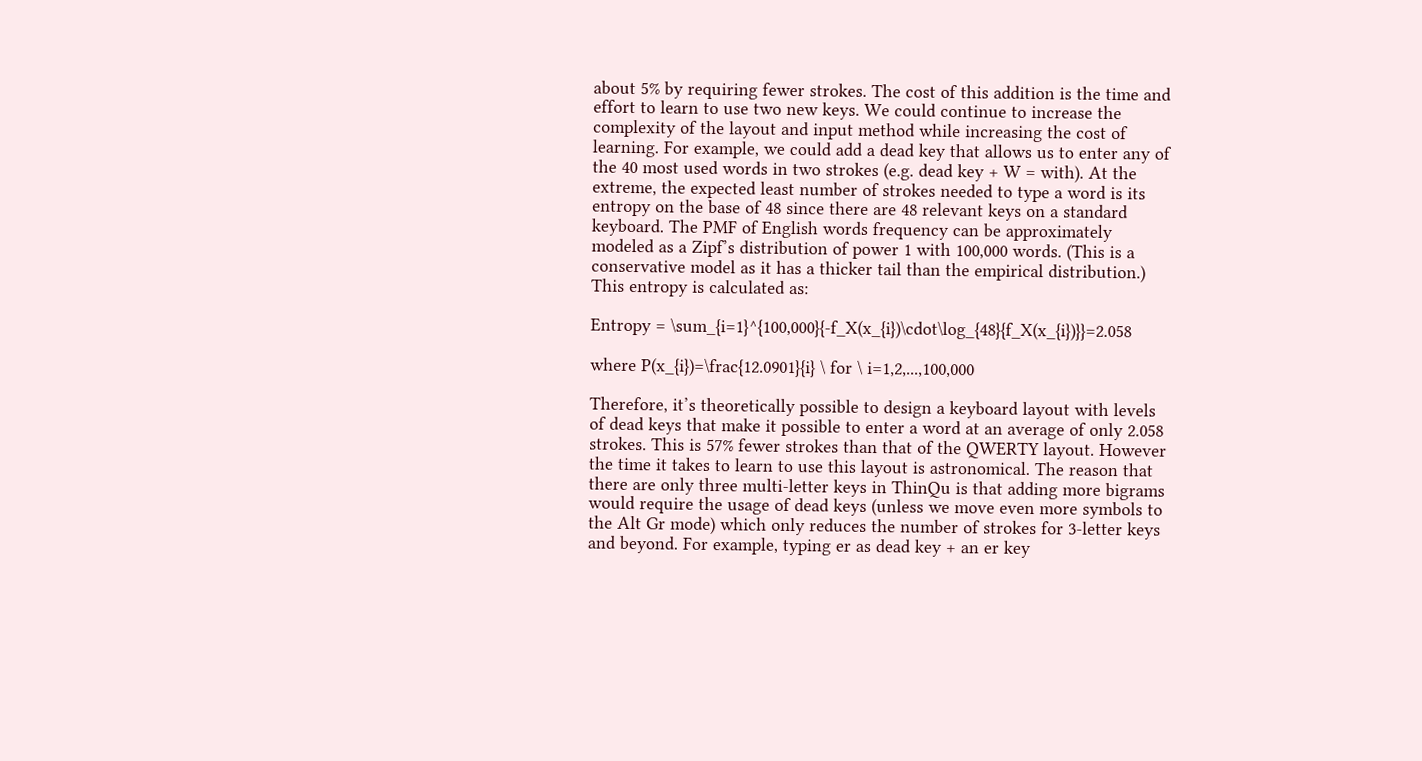about 5% by requiring fewer strokes. The cost of this addition is the time and effort to learn to use two new keys. We could continue to increase the complexity of the layout and input method while increasing the cost of learning. For example, we could add a dead key that allows us to enter any of the 40 most used words in two strokes (e.g. dead key + W = with). At the extreme, the expected least number of strokes needed to type a word is its entropy on the base of 48 since there are 48 relevant keys on a standard keyboard. The PMF of English words frequency can be approximately modeled as a Zipf’s distribution of power 1 with 100,000 words. (This is a conservative model as it has a thicker tail than the empirical distribution.) This entropy is calculated as:

Entropy = \sum_{i=1}^{100,000}{-f_X(x_{i})\cdot\log_{48}{f_X(x_{i})}}=2.058

where P(x_{i})=\frac{12.0901}{i} \ for \ i=1,2,...,100,000

Therefore, it’s theoretically possible to design a keyboard layout with levels of dead keys that make it possible to enter a word at an average of only 2.058 strokes. This is 57% fewer strokes than that of the QWERTY layout. However the time it takes to learn to use this layout is astronomical. The reason that there are only three multi-letter keys in ThinQu is that adding more bigrams would require the usage of dead keys (unless we move even more symbols to the Alt Gr mode) which only reduces the number of strokes for 3-letter keys and beyond. For example, typing er as dead key + an er key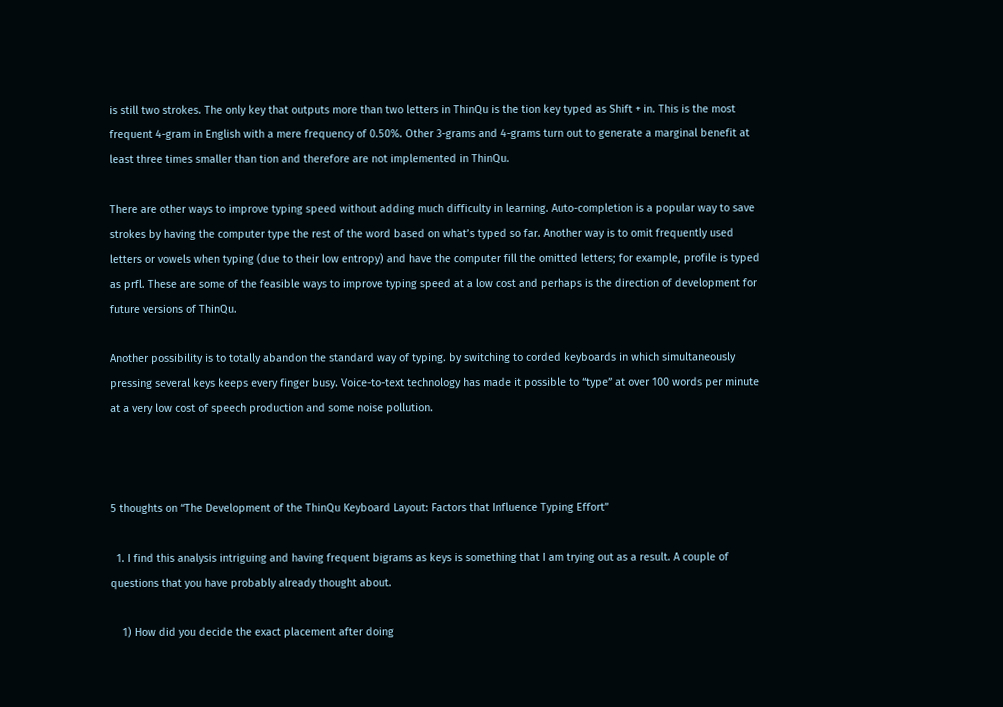is still two strokes. The only key that outputs more than two letters in ThinQu is the tion key typed as Shift + in. This is the most frequent 4-gram in English with a mere frequency of 0.50%. Other 3-grams and 4-grams turn out to generate a marginal benefit at least three times smaller than tion and therefore are not implemented in ThinQu.

There are other ways to improve typing speed without adding much difficulty in learning. Auto-completion is a popular way to save strokes by having the computer type the rest of the word based on what’s typed so far. Another way is to omit frequently used letters or vowels when typing (due to their low entropy) and have the computer fill the omitted letters; for example, profile is typed as prfl. These are some of the feasible ways to improve typing speed at a low cost and perhaps is the direction of development for future versions of ThinQu.

Another possibility is to totally abandon the standard way of typing. by switching to corded keyboards in which simultaneously pressing several keys keeps every finger busy. Voice-to-text technology has made it possible to “type” at over 100 words per minute at a very low cost of speech production and some noise pollution.



5 thoughts on “The Development of the ThinQu Keyboard Layout: Factors that Influence Typing Effort”

  1. I find this analysis intriguing and having frequent bigrams as keys is something that I am trying out as a result. A couple of questions that you have probably already thought about.

    1) How did you decide the exact placement after doing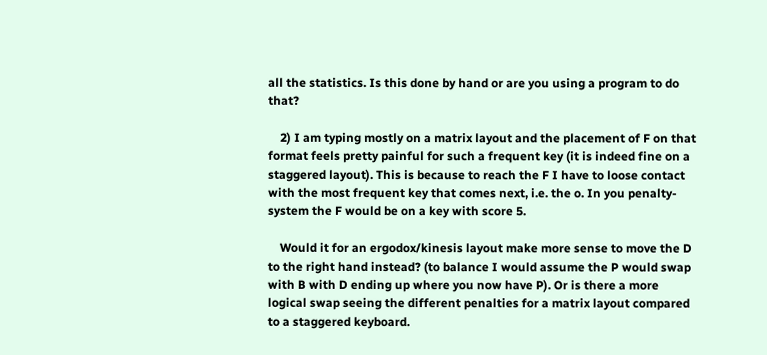all the statistics. Is this done by hand or are you using a program to do that?

    2) I am typing mostly on a matrix layout and the placement of F on that format feels pretty painful for such a frequent key (it is indeed fine on a staggered layout). This is because to reach the F I have to loose contact with the most frequent key that comes next, i.e. the o. In you penalty-system the F would be on a key with score 5.

    Would it for an ergodox/kinesis layout make more sense to move the D to the right hand instead? (to balance I would assume the P would swap with B with D ending up where you now have P). Or is there a more logical swap seeing the different penalties for a matrix layout compared to a staggered keyboard.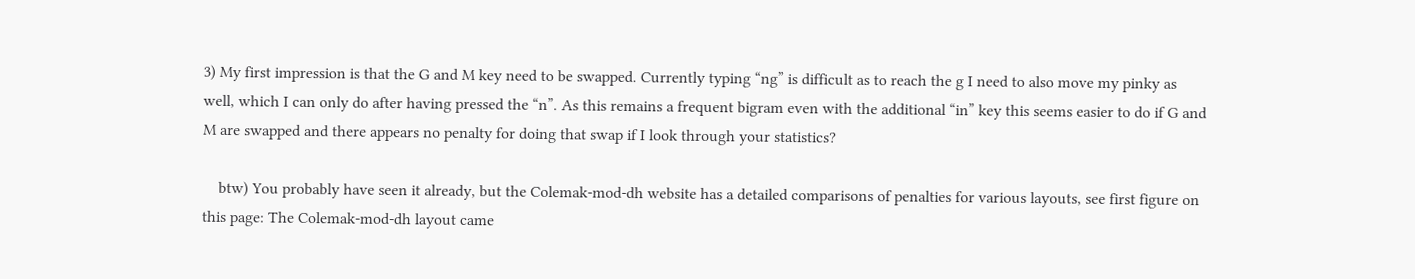3) My first impression is that the G and M key need to be swapped. Currently typing “ng” is difficult as to reach the g I need to also move my pinky as well, which I can only do after having pressed the “n”. As this remains a frequent bigram even with the additional “in” key this seems easier to do if G and M are swapped and there appears no penalty for doing that swap if I look through your statistics?

    btw) You probably have seen it already, but the Colemak-mod-dh website has a detailed comparisons of penalties for various layouts, see first figure on this page: The Colemak-mod-dh layout came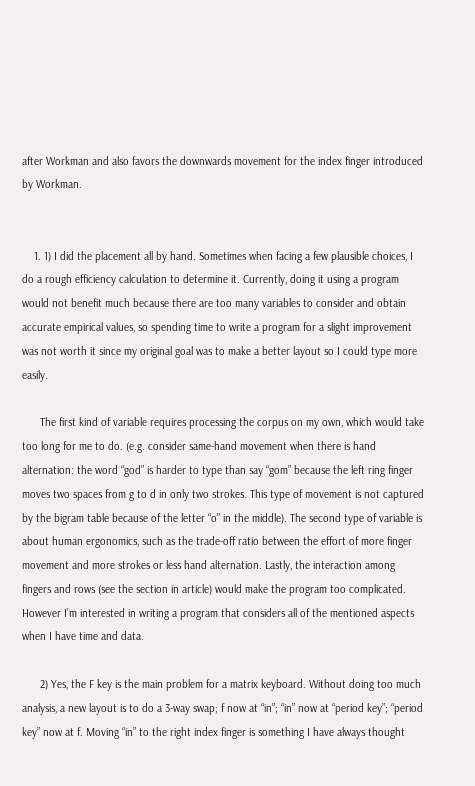after Workman and also favors the downwards movement for the index finger introduced by Workman.


    1. 1) I did the placement all by hand. Sometimes when facing a few plausible choices, I do a rough efficiency calculation to determine it. Currently, doing it using a program would not benefit much because there are too many variables to consider and obtain accurate empirical values, so spending time to write a program for a slight improvement was not worth it since my original goal was to make a better layout so I could type more easily.

      The first kind of variable requires processing the corpus on my own, which would take too long for me to do. (e.g. consider same-hand movement when there is hand alternation: the word “god” is harder to type than say “gom” because the left ring finger moves two spaces from g to d in only two strokes. This type of movement is not captured by the bigram table because of the letter “o” in the middle). The second type of variable is about human ergonomics, such as the trade-off ratio between the effort of more finger movement and more strokes or less hand alternation. Lastly, the interaction among fingers and rows (see the section in article) would make the program too complicated. However I’m interested in writing a program that considers all of the mentioned aspects when I have time and data.

      2) Yes, the F key is the main problem for a matrix keyboard. Without doing too much analysis, a new layout is to do a 3-way swap; f now at “in”; “in” now at “period key”; “period key” now at f. Moving “in” to the right index finger is something I have always thought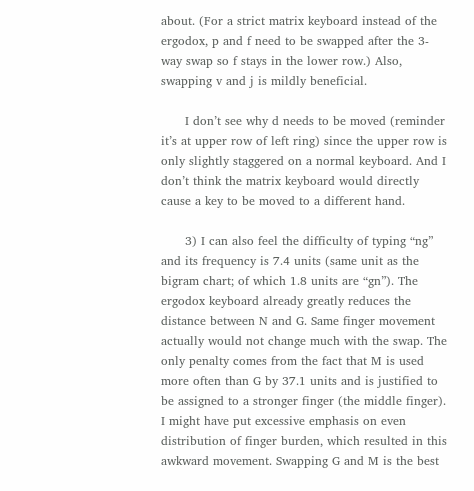about. (For a strict matrix keyboard instead of the ergodox, p and f need to be swapped after the 3-way swap so f stays in the lower row.) Also, swapping v and j is mildly beneficial.

      I don’t see why d needs to be moved (reminder it’s at upper row of left ring) since the upper row is only slightly staggered on a normal keyboard. And I don’t think the matrix keyboard would directly cause a key to be moved to a different hand.

      3) I can also feel the difficulty of typing “ng” and its frequency is 7.4 units (same unit as the bigram chart; of which 1.8 units are “gn”). The ergodox keyboard already greatly reduces the distance between N and G. Same finger movement actually would not change much with the swap. The only penalty comes from the fact that M is used more often than G by 37.1 units and is justified to be assigned to a stronger finger (the middle finger). I might have put excessive emphasis on even distribution of finger burden, which resulted in this awkward movement. Swapping G and M is the best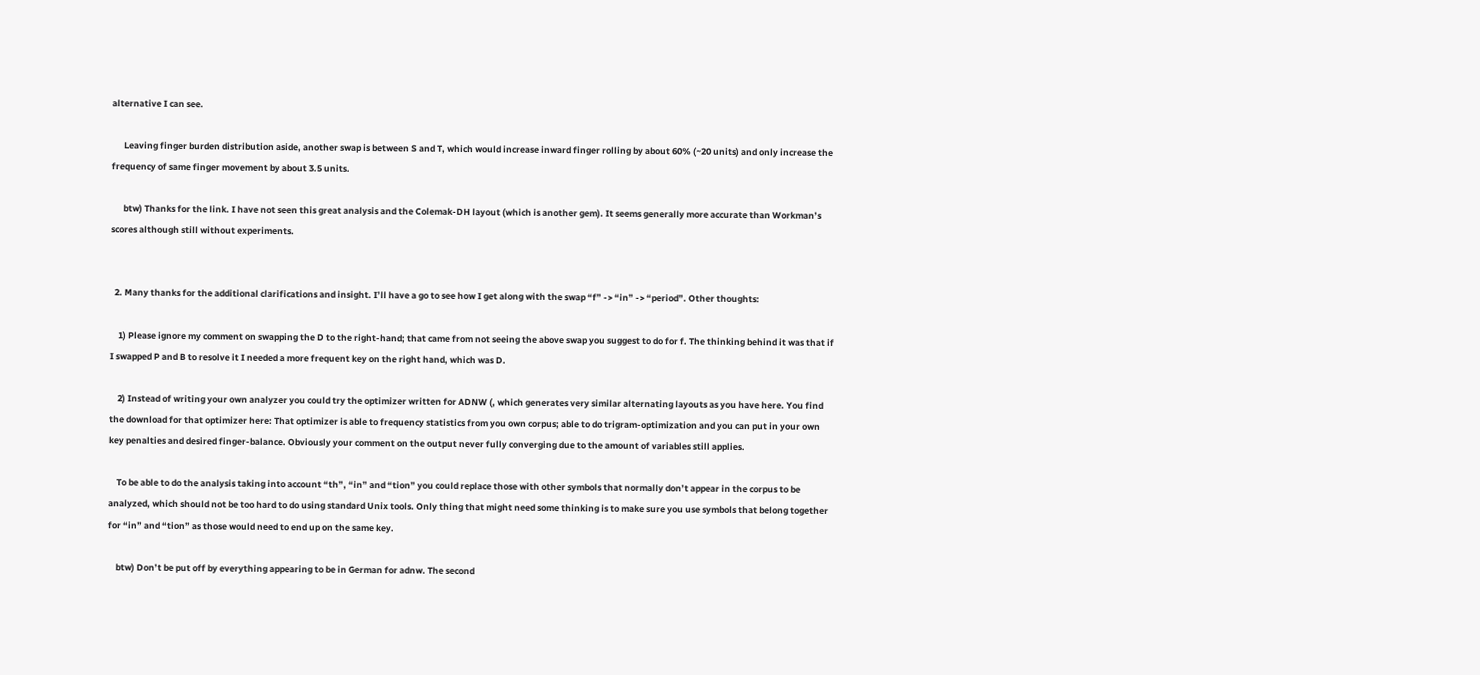alternative I can see.

      Leaving finger burden distribution aside, another swap is between S and T, which would increase inward finger rolling by about 60% (~20 units) and only increase the frequency of same finger movement by about 3.5 units.

      btw) Thanks for the link. I have not seen this great analysis and the Colemak-DH layout (which is another gem). It seems generally more accurate than Workman’s scores although still without experiments.


  2. Many thanks for the additional clarifications and insight. I’ll have a go to see how I get along with the swap “f” -> “in” -> “period”. Other thoughts:

    1) Please ignore my comment on swapping the D to the right-hand; that came from not seeing the above swap you suggest to do for f. The thinking behind it was that if I swapped P and B to resolve it I needed a more frequent key on the right hand, which was D.

    2) Instead of writing your own analyzer you could try the optimizer written for ADNW (, which generates very similar alternating layouts as you have here. You find the download for that optimizer here: That optimizer is able to frequency statistics from you own corpus; able to do trigram-optimization and you can put in your own key penalties and desired finger-balance. Obviously your comment on the output never fully converging due to the amount of variables still applies.

    To be able to do the analysis taking into account “th”, “in” and “tion” you could replace those with other symbols that normally don’t appear in the corpus to be analyzed, which should not be too hard to do using standard Unix tools. Only thing that might need some thinking is to make sure you use symbols that belong together for “in” and “tion” as those would need to end up on the same key.

    btw) Don’t be put off by everything appearing to be in German for adnw. The second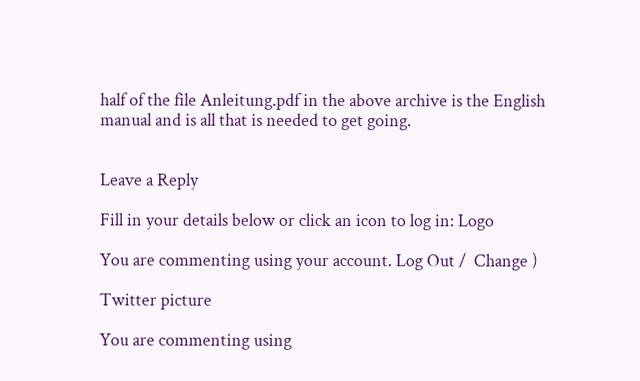half of the file Anleitung.pdf in the above archive is the English manual and is all that is needed to get going.


Leave a Reply

Fill in your details below or click an icon to log in: Logo

You are commenting using your account. Log Out /  Change )

Twitter picture

You are commenting using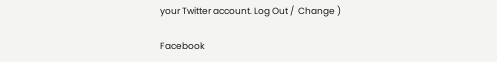your Twitter account. Log Out /  Change )

Facebook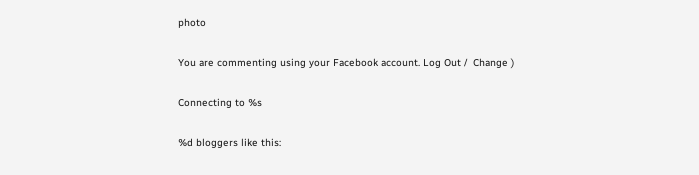photo

You are commenting using your Facebook account. Log Out /  Change )

Connecting to %s

%d bloggers like this: